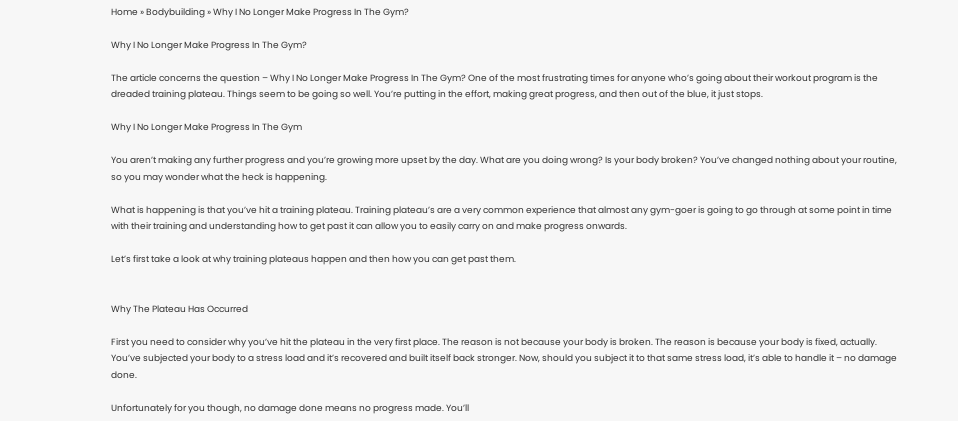Home » Bodybuilding » Why I No Longer Make Progress In The Gym?

Why I No Longer Make Progress In The Gym?

The article concerns the question – Why I No Longer Make Progress In The Gym? One of the most frustrating times for anyone who’s going about their workout program is the dreaded training plateau. Things seem to be going so well. You’re putting in the effort, making great progress, and then out of the blue, it just stops.

Why I No Longer Make Progress In The Gym

You aren’t making any further progress and you’re growing more upset by the day. What are you doing wrong? Is your body broken? You’ve changed nothing about your routine, so you may wonder what the heck is happening.

What is happening is that you’ve hit a training plateau. Training plateau’s are a very common experience that almost any gym-goer is going to go through at some point in time with their training and understanding how to get past it can allow you to easily carry on and make progress onwards.

Let’s first take a look at why training plateaus happen and then how you can get past them.


Why The Plateau Has Occurred

First you need to consider why you’ve hit the plateau in the very first place. The reason is not because your body is broken. The reason is because your body is fixed, actually. You’ve subjected your body to a stress load and it’s recovered and built itself back stronger. Now, should you subject it to that same stress load, it’s able to handle it – no damage done.

Unfortunately for you though, no damage done means no progress made. You’ll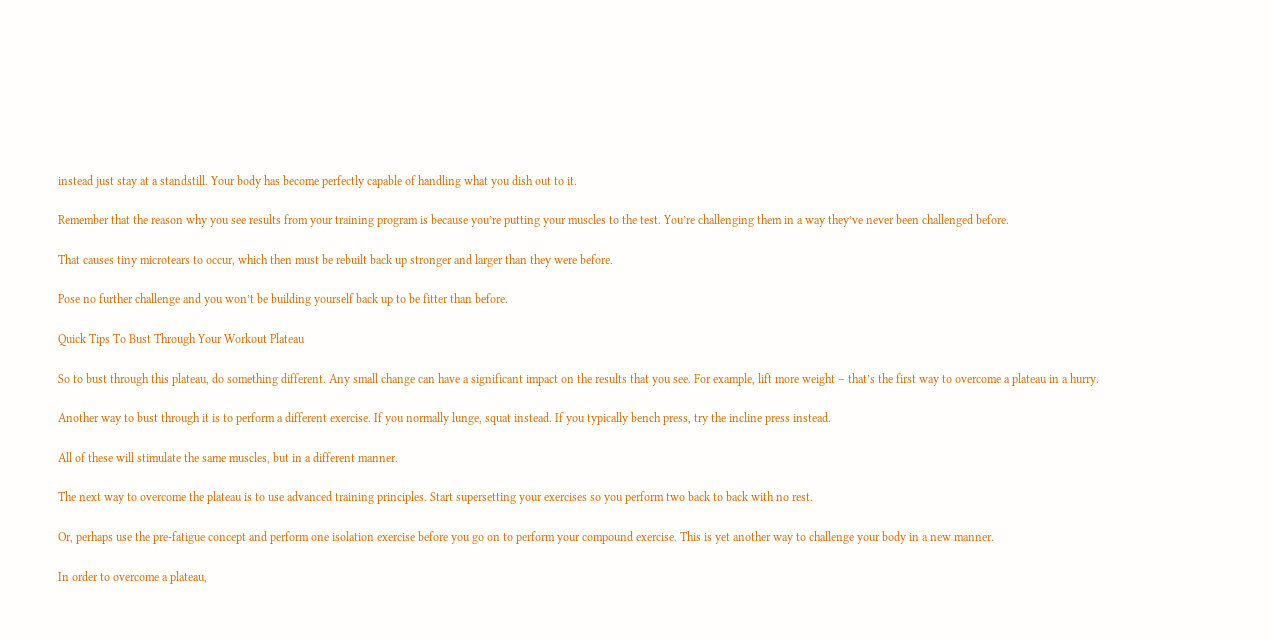instead just stay at a standstill. Your body has become perfectly capable of handling what you dish out to it.

Remember that the reason why you see results from your training program is because you’re putting your muscles to the test. You’re challenging them in a way they’ve never been challenged before.

That causes tiny microtears to occur, which then must be rebuilt back up stronger and larger than they were before.

Pose no further challenge and you won’t be building yourself back up to be fitter than before.

Quick Tips To Bust Through Your Workout Plateau

So to bust through this plateau, do something different. Any small change can have a significant impact on the results that you see. For example, lift more weight – that’s the first way to overcome a plateau in a hurry.

Another way to bust through it is to perform a different exercise. If you normally lunge, squat instead. If you typically bench press, try the incline press instead.

All of these will stimulate the same muscles, but in a different manner.

The next way to overcome the plateau is to use advanced training principles. Start supersetting your exercises so you perform two back to back with no rest.

Or, perhaps use the pre-fatigue concept and perform one isolation exercise before you go on to perform your compound exercise. This is yet another way to challenge your body in a new manner.

In order to overcome a plateau,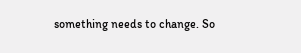something needs to change. So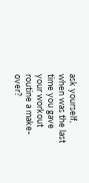ask yourself, when was the last time you gave your workout routine a make-over?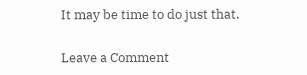It may be time to do just that.

Leave a Comment